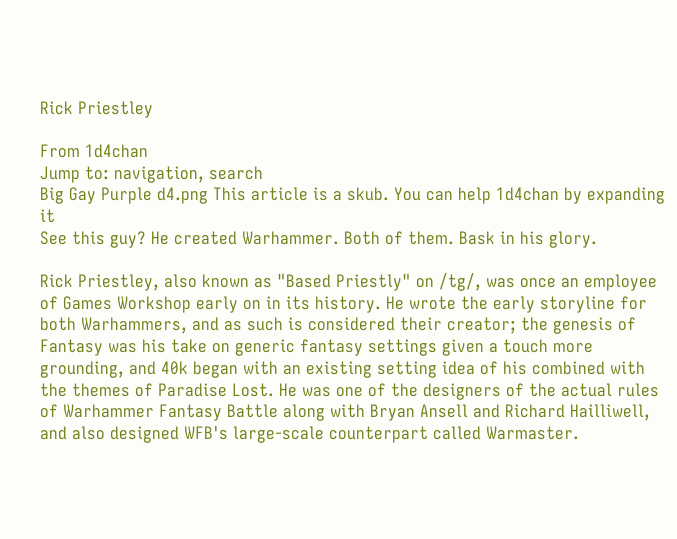Rick Priestley

From 1d4chan
Jump to: navigation, search
Big Gay Purple d4.png This article is a skub. You can help 1d4chan by expanding it
See this guy? He created Warhammer. Both of them. Bask in his glory.

Rick Priestley, also known as "Based Priestly" on /tg/, was once an employee of Games Workshop early on in its history. He wrote the early storyline for both Warhammers, and as such is considered their creator; the genesis of Fantasy was his take on generic fantasy settings given a touch more grounding, and 40k began with an existing setting idea of his combined with the themes of Paradise Lost. He was one of the designers of the actual rules of Warhammer Fantasy Battle along with Bryan Ansell and Richard Hailliwell, and also designed WFB's large-scale counterpart called Warmaster.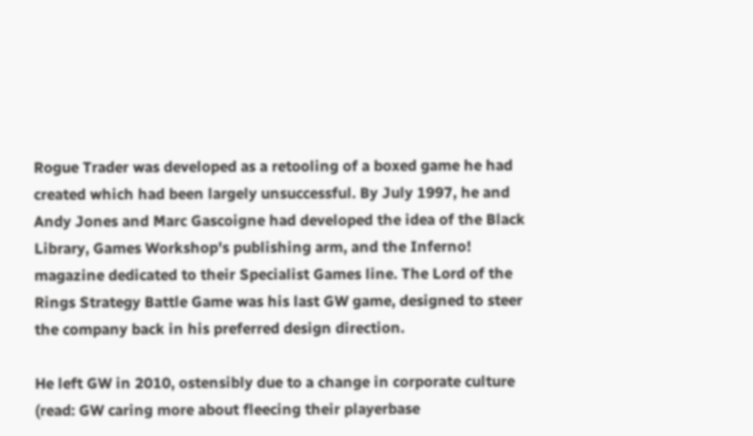Rogue Trader was developed as a retooling of a boxed game he had created which had been largely unsuccessful. By July 1997, he and Andy Jones and Marc Gascoigne had developed the idea of the Black Library, Games Workshop's publishing arm, and the Inferno! magazine dedicated to their Specialist Games line. The Lord of the Rings Strategy Battle Game was his last GW game, designed to steer the company back in his preferred design direction.

He left GW in 2010, ostensibly due to a change in corporate culture (read: GW caring more about fleecing their playerbase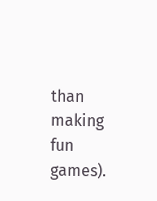than making fun games).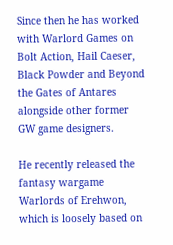Since then he has worked with Warlord Games on Bolt Action, Hail Caeser, Black Powder and Beyond the Gates of Antares alongside other former GW game designers.

He recently released the fantasy wargame Warlords of Erehwon, which is loosely based on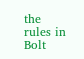the rules in Bolt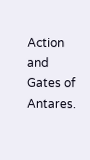Action and Gates of Antares.